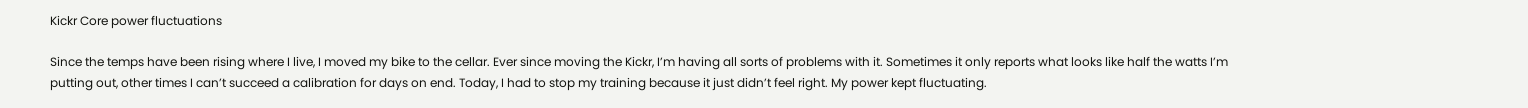Kickr Core power fluctuations

Since the temps have been rising where I live, I moved my bike to the cellar. Ever since moving the Kickr, I’m having all sorts of problems with it. Sometimes it only reports what looks like half the watts I’m putting out, other times I can’t succeed a calibration for days on end. Today, I had to stop my training because it just didn’t feel right. My power kept fluctuating.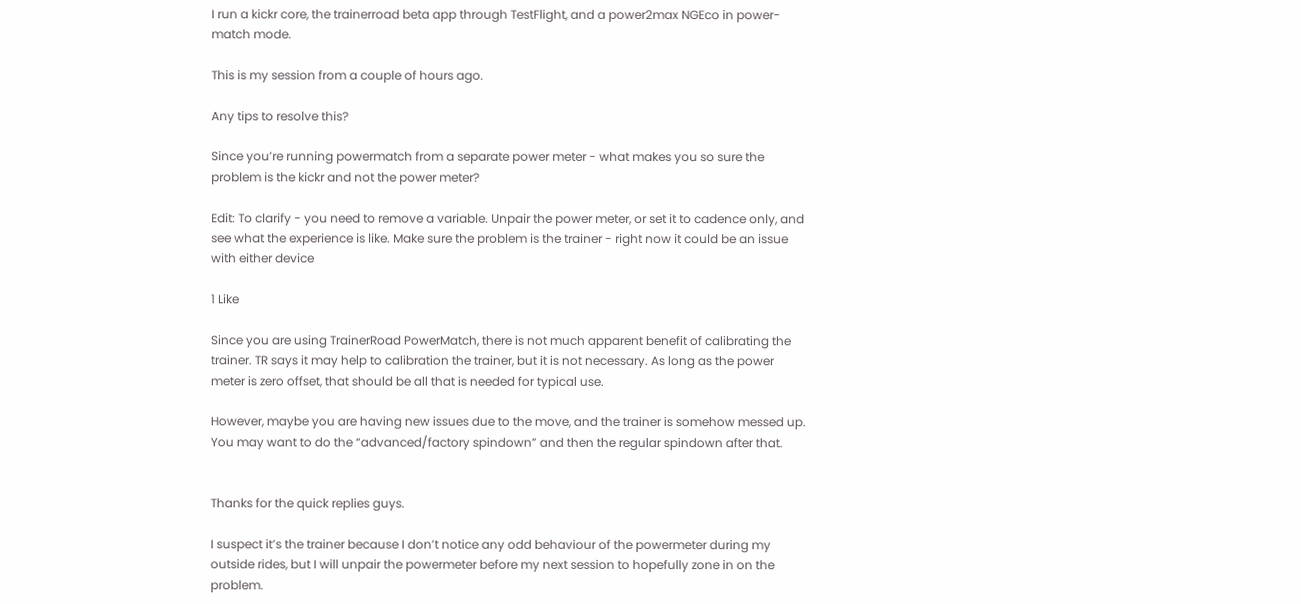I run a kickr core, the trainerroad beta app through TestFlight, and a power2max NGEco in power-match mode.

This is my session from a couple of hours ago.

Any tips to resolve this?

Since you’re running powermatch from a separate power meter - what makes you so sure the problem is the kickr and not the power meter?

Edit: To clarify - you need to remove a variable. Unpair the power meter, or set it to cadence only, and see what the experience is like. Make sure the problem is the trainer - right now it could be an issue with either device

1 Like

Since you are using TrainerRoad PowerMatch, there is not much apparent benefit of calibrating the trainer. TR says it may help to calibration the trainer, but it is not necessary. As long as the power meter is zero offset, that should be all that is needed for typical use.

However, maybe you are having new issues due to the move, and the trainer is somehow messed up. You may want to do the “advanced/factory spindown” and then the regular spindown after that.


Thanks for the quick replies guys.

I suspect it’s the trainer because I don’t notice any odd behaviour of the powermeter during my outside rides, but I will unpair the powermeter before my next session to hopefully zone in on the problem.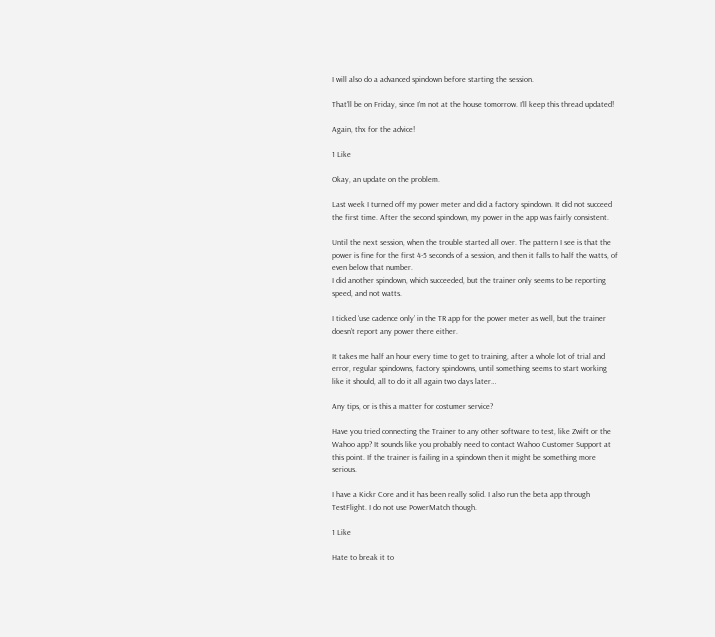I will also do a advanced spindown before starting the session.

That’ll be on Friday, since I’m not at the house tomorrow. I’ll keep this thread updated!

Again, thx for the advice!

1 Like

Okay, an update on the problem.

Last week I turned off my power meter and did a factory spindown. It did not succeed the first time. After the second spindown, my power in the app was fairly consistent.

Until the next session, when the trouble started all over. The pattern I see is that the power is fine for the first 4-5 seconds of a session, and then it falls to half the watts, of even below that number.
I did another spindown, which succeeded, but the trainer only seems to be reporting speed, and not watts.

I ticked ‘use cadence only’ in the TR app for the power meter as well, but the trainer doesn’t report any power there either.

It takes me half an hour every time to get to training, after a whole lot of trial and error, regular spindowns, factory spindowns, until something seems to start working like it should, all to do it all again two days later…

Any tips, or is this a matter for costumer service?

Have you tried connecting the Trainer to any other software to test, like Zwift or the Wahoo app? It sounds like you probably need to contact Wahoo Customer Support at this point. If the trainer is failing in a spindown then it might be something more serious.

I have a Kickr Core and it has been really solid. I also run the beta app through TestFlight. I do not use PowerMatch though.

1 Like

Hate to break it to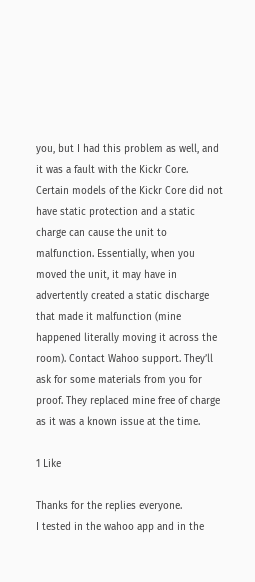you, but I had this problem as well, and it was a fault with the Kickr Core. Certain models of the Kickr Core did not have static protection and a static charge can cause the unit to malfunction. Essentially, when you moved the unit, it may have in advertently created a static discharge that made it malfunction (mine happened literally moving it across the room). Contact Wahoo support. They’ll ask for some materials from you for proof. They replaced mine free of charge as it was a known issue at the time.

1 Like

Thanks for the replies everyone.
I tested in the wahoo app and in the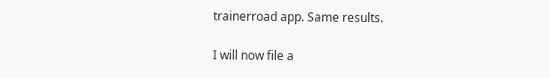trainerroad app. Same results.

I will now file a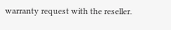warranty request with the reseller.